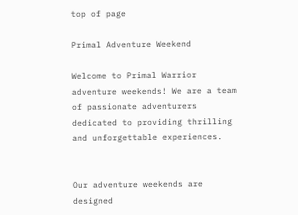top of page

Primal Adventure Weekend

Welcome to Primal Warrior adventure weekends! We are a team of passionate adventurers dedicated to providing thrilling and unforgettable experiences.


Our adventure weekends are designed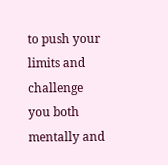to push your limits and challenge you both mentally and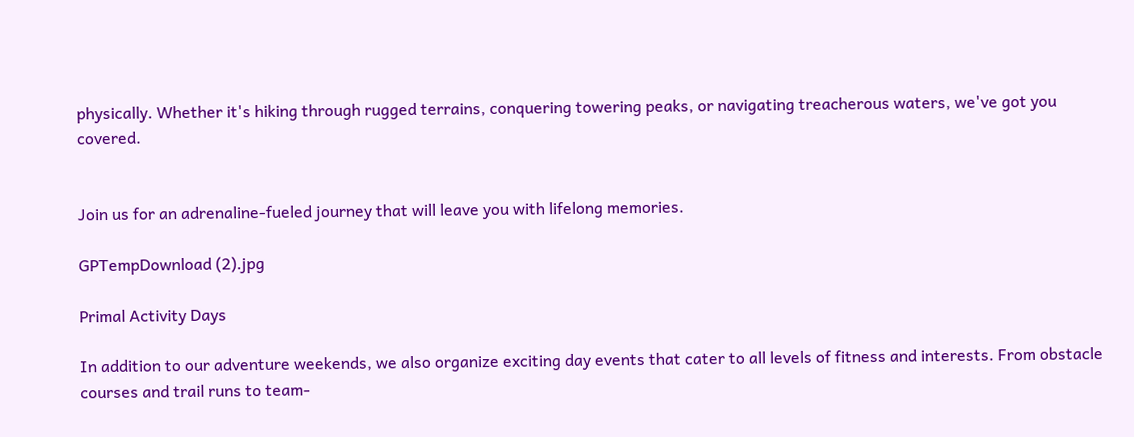physically. Whether it's hiking through rugged terrains, conquering towering peaks, or navigating treacherous waters, we've got you covered.


Join us for an adrenaline-fueled journey that will leave you with lifelong memories.

GPTempDownload (2).jpg

Primal Activity Days

In addition to our adventure weekends, we also organize exciting day events that cater to all levels of fitness and interests. From obstacle courses and trail runs to team-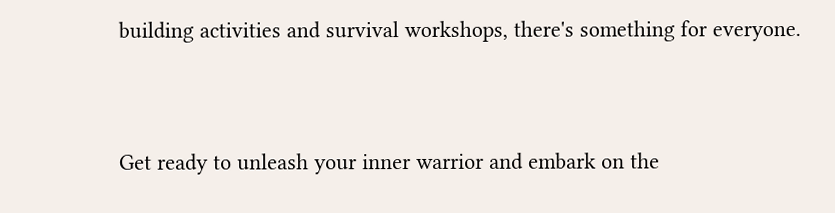building activities and survival workshops, there's something for everyone.


Get ready to unleash your inner warrior and embark on the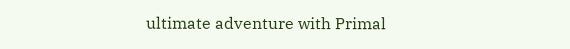ultimate adventure with Primal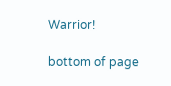Warrior!

bottom of page